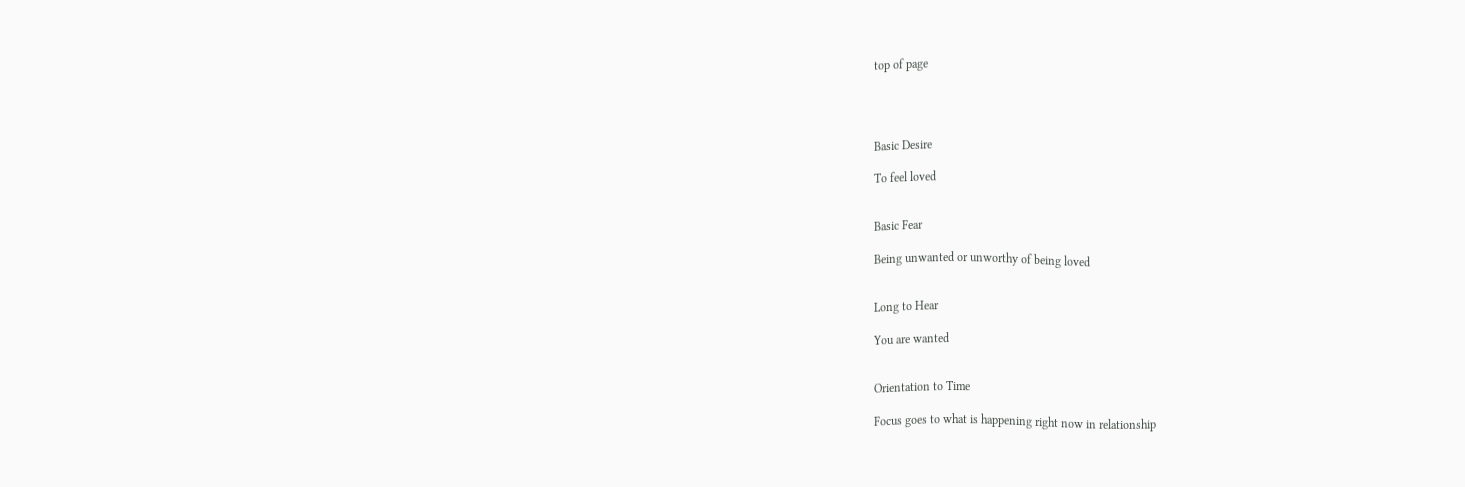top of page




Basic Desire

To feel loved


Basic Fear

Being unwanted or unworthy of being loved


Long to Hear

You are wanted


Orientation to Time

Focus goes to what is happening right now in relationship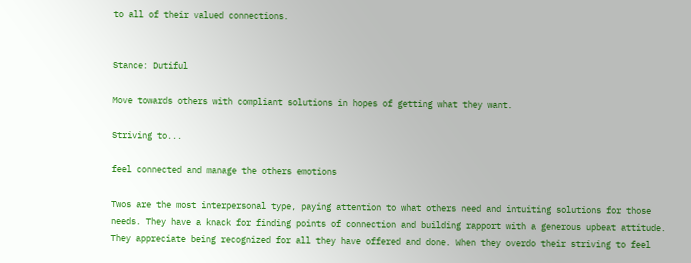to all of their valued connections.


Stance: Dutiful

Move towards others with compliant solutions in hopes of getting what they want.

Striving to...

feel connected and manage the others emotions

Twos are the most interpersonal type, paying attention to what others need and intuiting solutions for those needs. They have a knack for finding points of connection and building rapport with a generous upbeat attitude. They appreciate being recognized for all they have offered and done. When they overdo their striving to feel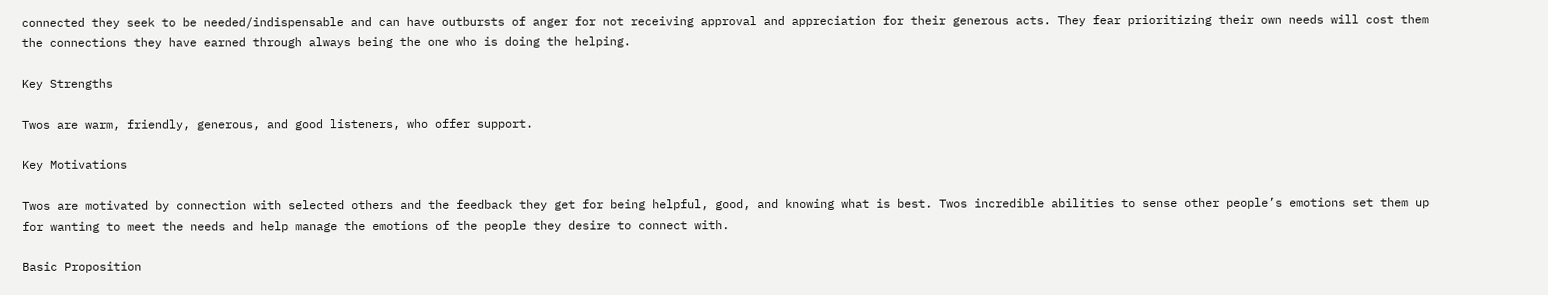connected they seek to be needed/indispensable and can have outbursts of anger for not receiving approval and appreciation for their generous acts. They fear prioritizing their own needs will cost them the connections they have earned through always being the one who is doing the helping.

Key Strengths

Twos are warm, friendly, generous, and good listeners, who offer support.

Key Motivations

Twos are motivated by connection with selected others and the feedback they get for being helpful, good, and knowing what is best. Twos incredible abilities to sense other people’s emotions set them up for wanting to meet the needs and help manage the emotions of the people they desire to connect with.

Basic Proposition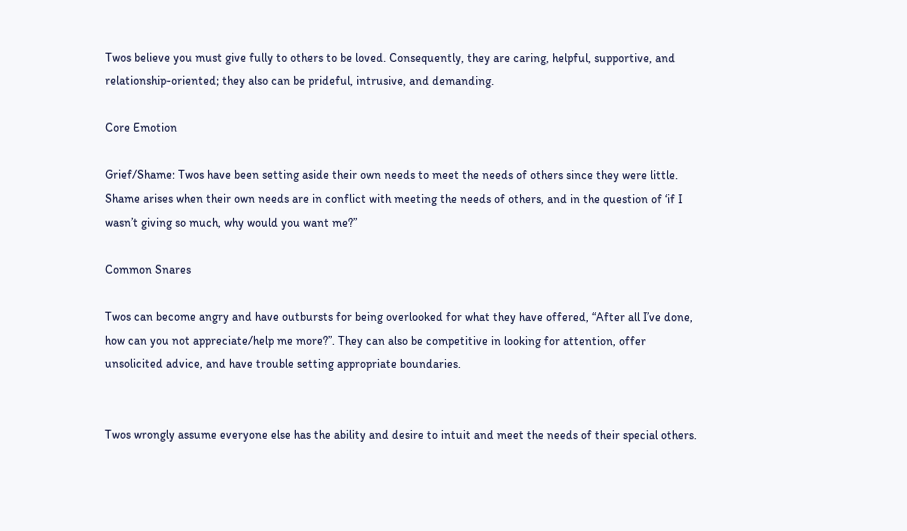Twos believe you must give fully to others to be loved. Consequently, they are caring, helpful, supportive, and relationship-oriented; they also can be prideful, intrusive, and demanding.

Core Emotion

Grief/Shame: Twos have been setting aside their own needs to meet the needs of others since they were little. Shame arises when their own needs are in conflict with meeting the needs of others, and in the question of ‘if I wasn’t giving so much, why would you want me?”

Common Snares

Twos can become angry and have outbursts for being overlooked for what they have offered, “After all I’ve done, how can you not appreciate/help me more?”. They can also be competitive in looking for attention, offer unsolicited advice, and have trouble setting appropriate boundaries.


Twos wrongly assume everyone else has the ability and desire to intuit and meet the needs of their special others.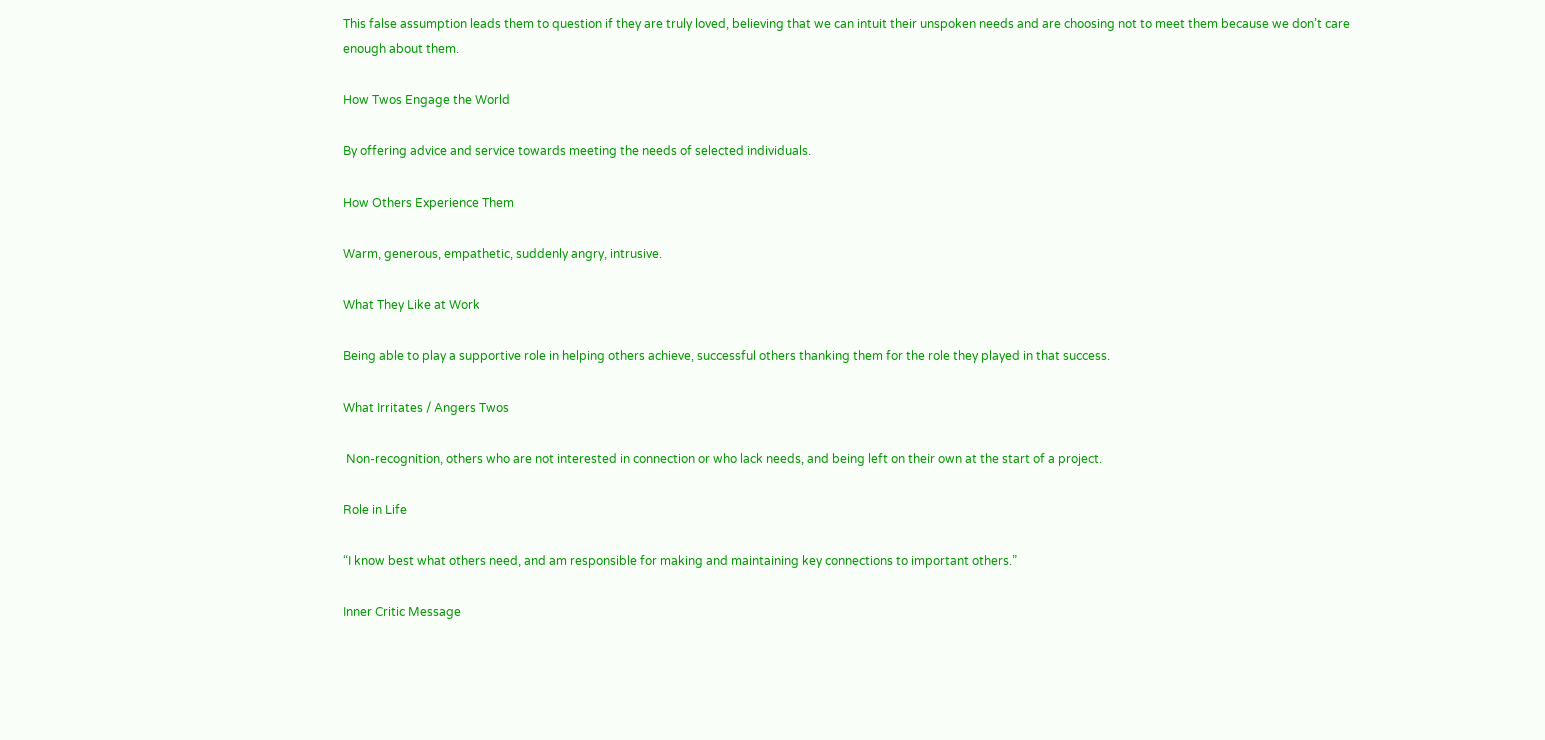This false assumption leads them to question if they are truly loved, believing that we can intuit their unspoken needs and are choosing not to meet them because we don’t care enough about them.

How Twos Engage the World

By offering advice and service towards meeting the needs of selected individuals.

How Others Experience Them

Warm, generous, empathetic, suddenly angry, intrusive.

What They Like at Work

Being able to play a supportive role in helping others achieve, successful others thanking them for the role they played in that success.

What Irritates / Angers Twos

 Non-recognition, others who are not interested in connection or who lack needs, and being left on their own at the start of a project.

Role in Life

“I know best what others need, and am responsible for making and maintaining key connections to important others.”

Inner Critic Message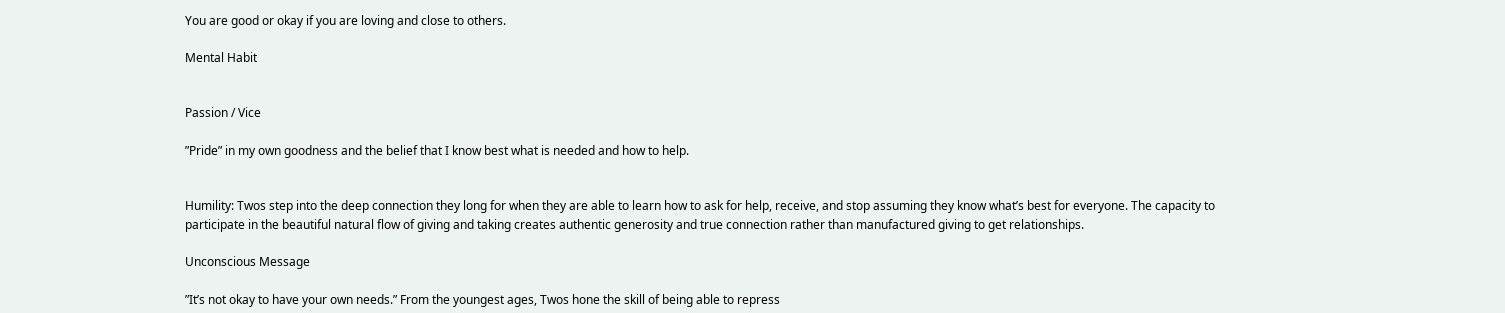You are good or okay if you are loving and close to others.

Mental Habit


Passion / Vice

”Pride” in my own goodness and the belief that I know best what is needed and how to help.


Humility: Twos step into the deep connection they long for when they are able to learn how to ask for help, receive, and stop assuming they know what’s best for everyone. The capacity to participate in the beautiful natural flow of giving and taking creates authentic generosity and true connection rather than manufactured giving to get relationships.

Unconscious Message

”It’s not okay to have your own needs.” From the youngest ages, Twos hone the skill of being able to repress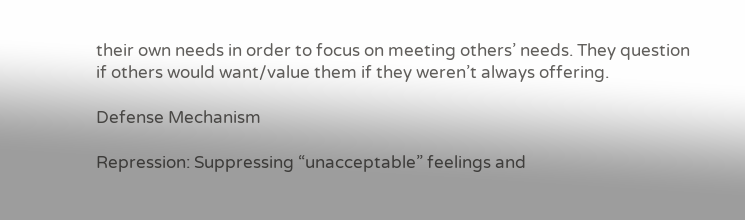their own needs in order to focus on meeting others’ needs. They question if others would want/value them if they weren’t always offering.

Defense Mechanism

Repression: Suppressing “unacceptable” feelings and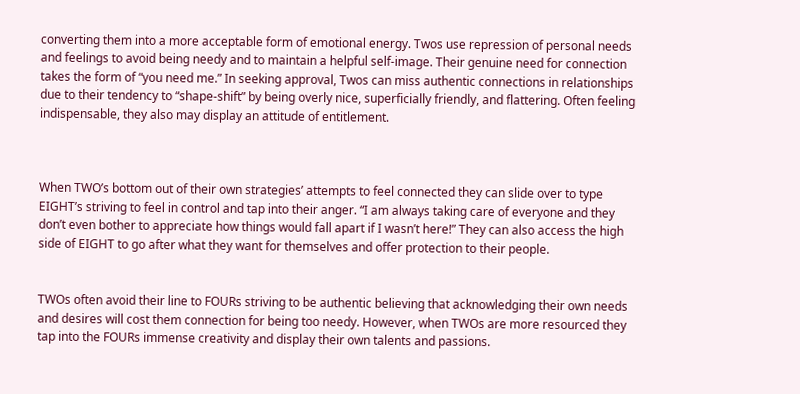converting them into a more acceptable form of emotional energy. Twos use repression of personal needs and feelings to avoid being needy and to maintain a helpful self-image. Their genuine need for connection takes the form of “you need me.” In seeking approval, Twos can miss authentic connections in relationships due to their tendency to “shape-shift” by being overly nice, superficially friendly, and flattering. Often feeling indispensable, they also may display an attitude of entitlement.



When TWO’s bottom out of their own strategies’ attempts to feel connected they can slide over to type EIGHT’s striving to feel in control and tap into their anger. “I am always taking care of everyone and they don’t even bother to appreciate how things would fall apart if I wasn’t here!” They can also access the high side of EIGHT to go after what they want for themselves and offer protection to their people.


TWOs often avoid their line to FOURs striving to be authentic believing that acknowledging their own needs and desires will cost them connection for being too needy. However, when TWOs are more resourced they tap into the FOURs immense creativity and display their own talents and passions.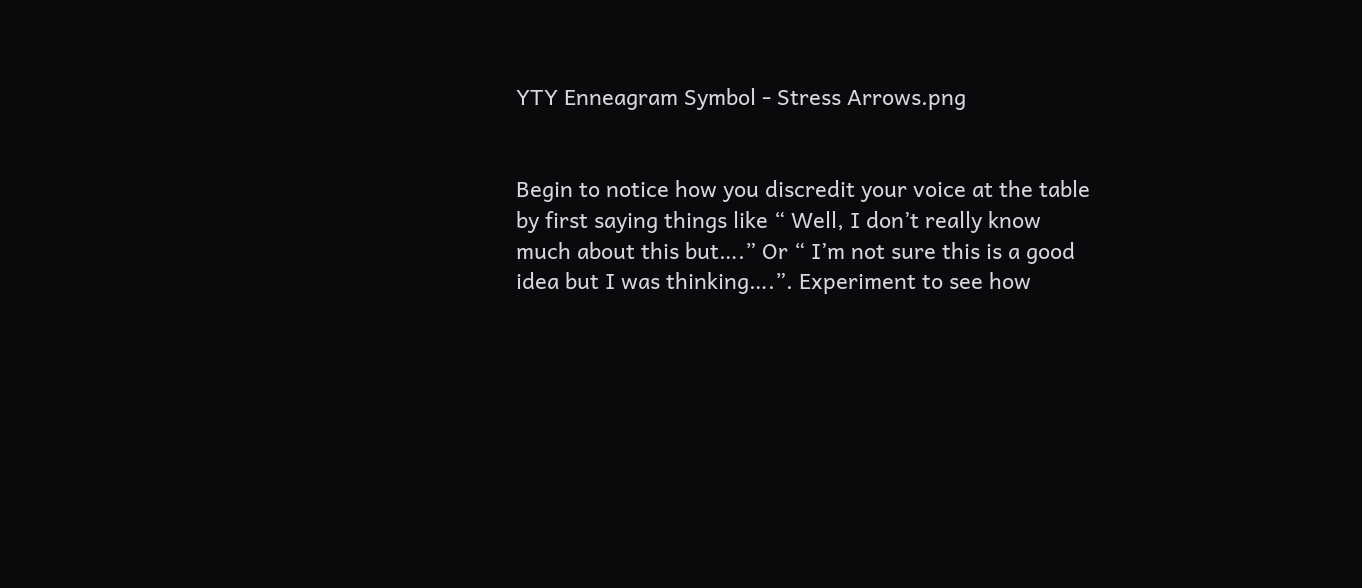YTY Enneagram Symbol - Stress Arrows.png


Begin to notice how you discredit your voice at the table by first saying things like “ Well, I don’t really know much about this but….” Or “ I’m not sure this is a good idea but I was thinking….”. Experiment to see how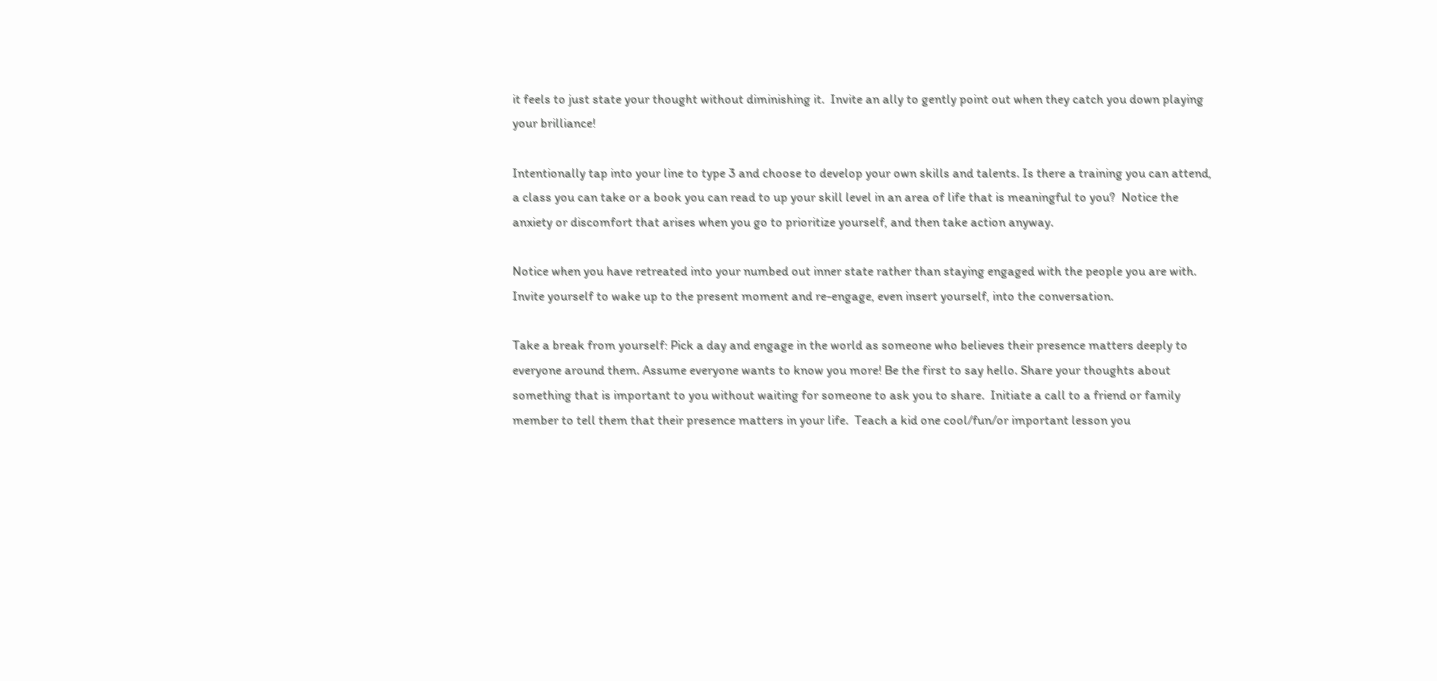it feels to just state your thought without diminishing it.  Invite an ally to gently point out when they catch you down playing your brilliance!

Intentionally tap into your line to type 3 and choose to develop your own skills and talents. Is there a training you can attend, a class you can take or a book you can read to up your skill level in an area of life that is meaningful to you?  Notice the anxiety or discomfort that arises when you go to prioritize yourself, and then take action anyway.

Notice when you have retreated into your numbed out inner state rather than staying engaged with the people you are with. Invite yourself to wake up to the present moment and re-engage, even insert yourself, into the conversation.

Take a break from yourself: Pick a day and engage in the world as someone who believes their presence matters deeply to everyone around them. Assume everyone wants to know you more! Be the first to say hello. Share your thoughts about something that is important to you without waiting for someone to ask you to share.  Initiate a call to a friend or family member to tell them that their presence matters in your life.  Teach a kid one cool/fun/or important lesson you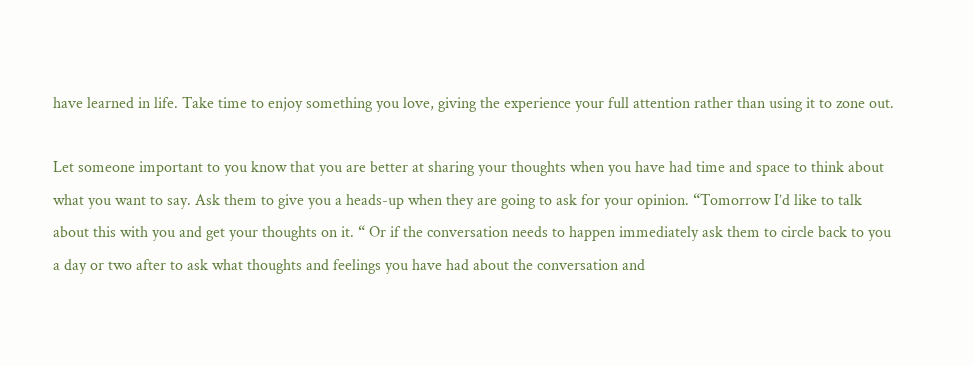have learned in life. Take time to enjoy something you love, giving the experience your full attention rather than using it to zone out.

Let someone important to you know that you are better at sharing your thoughts when you have had time and space to think about what you want to say. Ask them to give you a heads-up when they are going to ask for your opinion. “Tomorrow I’d like to talk about this with you and get your thoughts on it. “ Or if the conversation needs to happen immediately ask them to circle back to you a day or two after to ask what thoughts and feelings you have had about the conversation and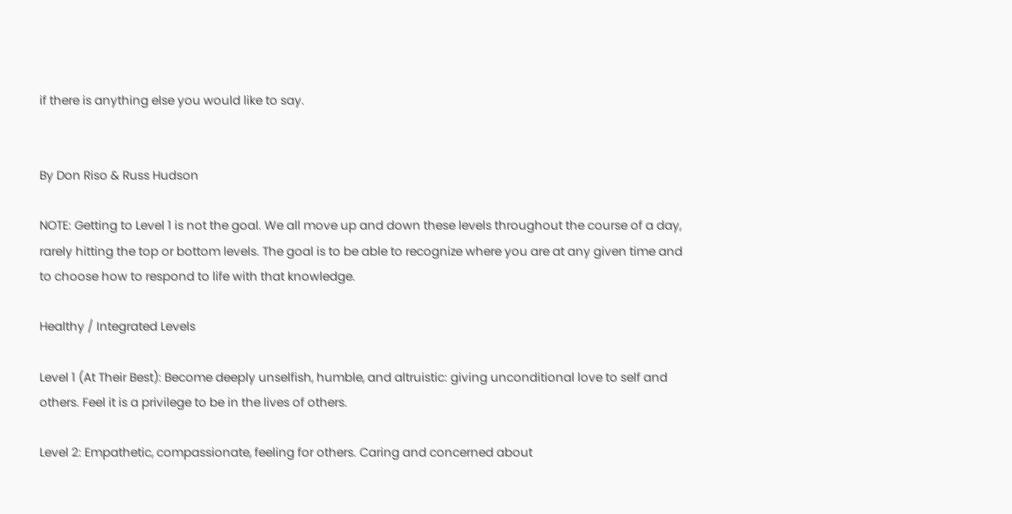if there is anything else you would like to say.


By Don Riso & Russ Hudson

NOTE: Getting to Level 1 is not the goal. We all move up and down these levels throughout the course of a day, rarely hitting the top or bottom levels. The goal is to be able to recognize where you are at any given time and to choose how to respond to life with that knowledge.

Healthy / Integrated Levels

Level 1 (At Their Best): Become deeply unselfish, humble, and altruistic: giving unconditional love to self and others. Feel it is a privilege to be in the lives of others.

Level 2: Empathetic, compassionate, feeling for others. Caring and concerned about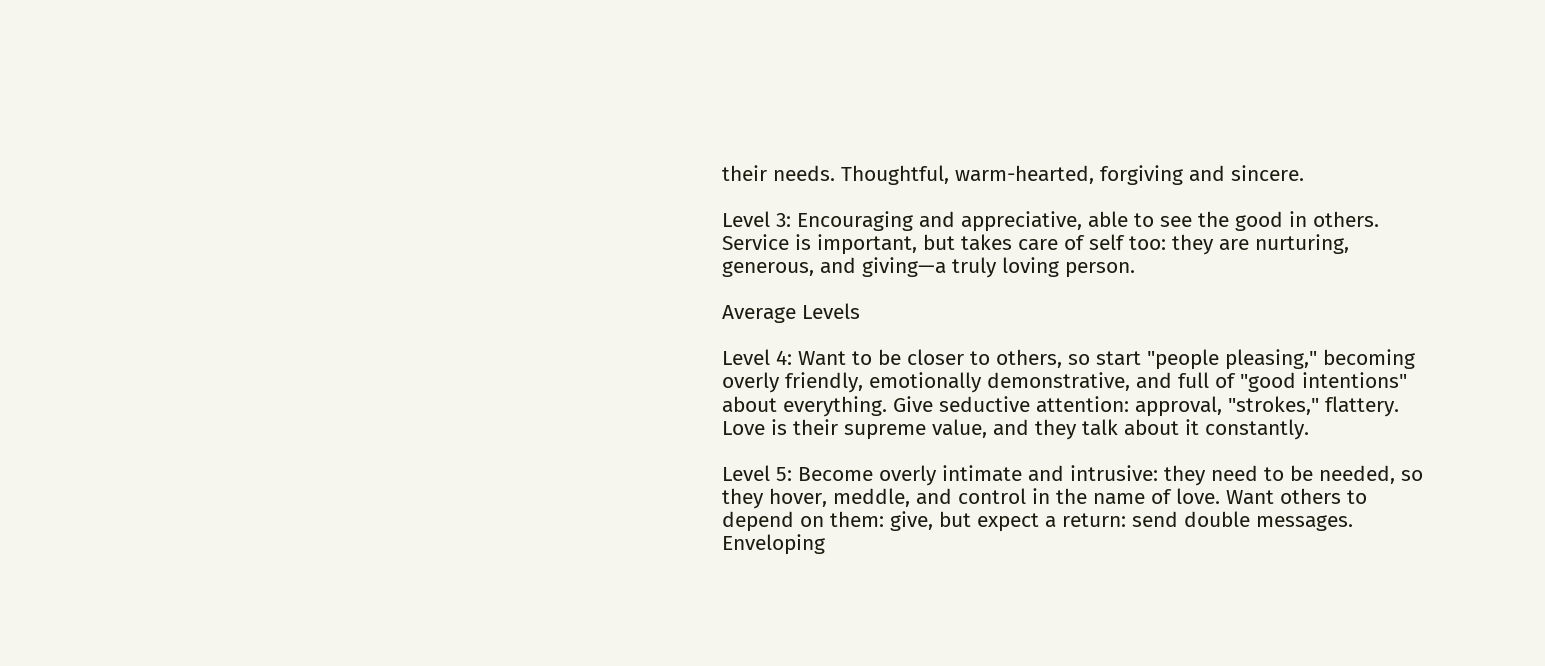their needs. Thoughtful, warm-hearted, forgiving and sincere.

Level 3: Encouraging and appreciative, able to see the good in others. Service is important, but takes care of self too: they are nurturing, generous, and giving—a truly loving person.

Average Levels

Level 4: Want to be closer to others, so start "people pleasing," becoming overly friendly, emotionally demonstrative, and full of "good intentions" about everything. Give seductive attention: approval, "strokes," flattery. Love is their supreme value, and they talk about it constantly.

Level 5: Become overly intimate and intrusive: they need to be needed, so they hover, meddle, and control in the name of love. Want others to depend on them: give, but expect a return: send double messages. Enveloping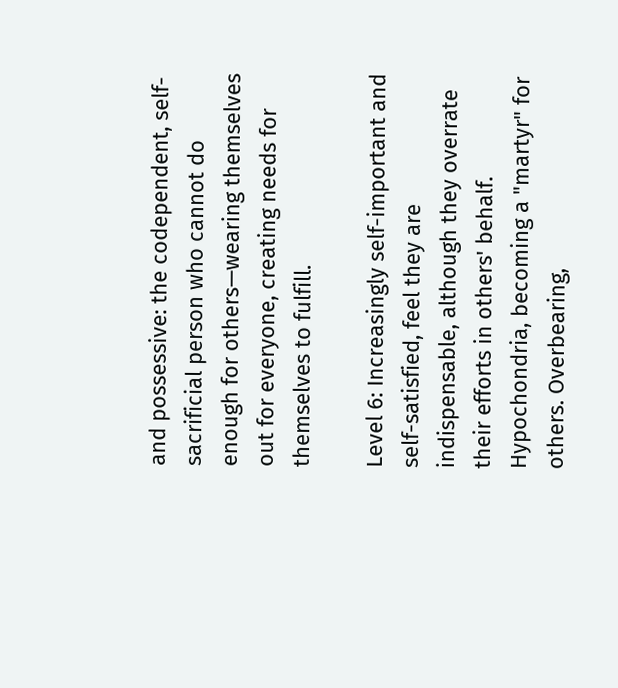and possessive: the codependent, self-sacrificial person who cannot do enough for others—wearing themselves out for everyone, creating needs for themselves to fulfill.

Level 6: Increasingly self-important and self-satisfied, feel they are indispensable, although they overrate their efforts in others' behalf. Hypochondria, becoming a "martyr" for others. Overbearing,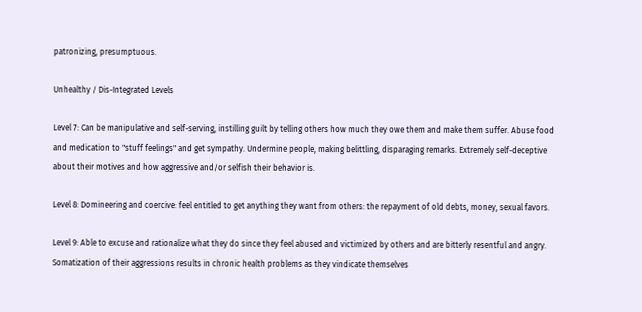patronizing, presumptuous.

Unhealthy / Dis-Integrated Levels

Level 7: Can be manipulative and self-serving, instilling guilt by telling others how much they owe them and make them suffer. Abuse food and medication to "stuff feelings" and get sympathy. Undermine people, making belittling, disparaging remarks. Extremely self-deceptive about their motives and how aggressive and/or selfish their behavior is.

Level 8: Domineering and coercive: feel entitled to get anything they want from others: the repayment of old debts, money, sexual favors.

Level 9: Able to excuse and rationalize what they do since they feel abused and victimized by others and are bitterly resentful and angry. Somatization of their aggressions results in chronic health problems as they vindicate themselves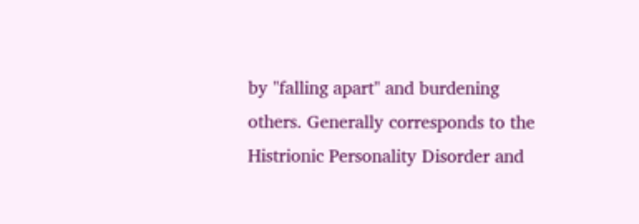by "falling apart" and burdening others. Generally corresponds to the Histrionic Personality Disorder and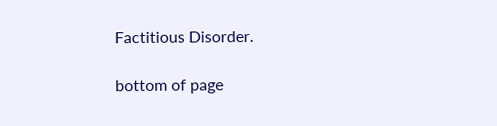Factitious Disorder.

bottom of page